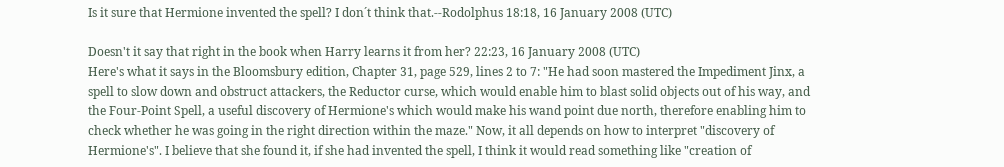Is it sure that Hermione invented the spell? I don´t think that.--Rodolphus 18:18, 16 January 2008 (UTC)

Doesn't it say that right in the book when Harry learns it from her? 22:23, 16 January 2008 (UTC)
Here's what it says in the Bloomsbury edition, Chapter 31, page 529, lines 2 to 7: "He had soon mastered the Impediment Jinx, a spell to slow down and obstruct attackers, the Reductor curse, which would enable him to blast solid objects out of his way, and the Four-Point Spell, a useful discovery of Hermione's which would make his wand point due north, therefore enabling him to check whether he was going in the right direction within the maze." Now, it all depends on how to interpret "discovery of Hermione's". I believe that she found it, if she had invented the spell, I think it would read something like "creation of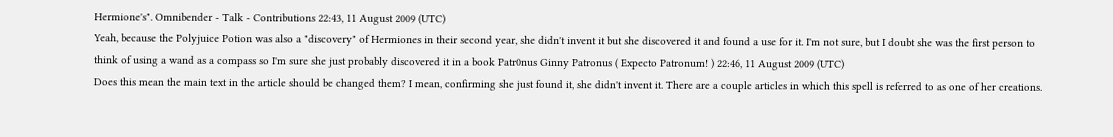Hermione's". Omnibender - Talk - Contributions 22:43, 11 August 2009 (UTC)
Yeah, because the Polyjuice Potion was also a "discovery" of Hermiones in their second year, she didn't invent it but she discovered it and found a use for it. I'm not sure, but I doubt she was the first person to think of using a wand as a compass so I'm sure she just probably discovered it in a book Patr0nus Ginny Patronus ( Expecto Patronum! ) 22:46, 11 August 2009 (UTC)
Does this mean the main text in the article should be changed them? I mean, confirming she just found it, she didn't invent it. There are a couple articles in which this spell is referred to as one of her creations.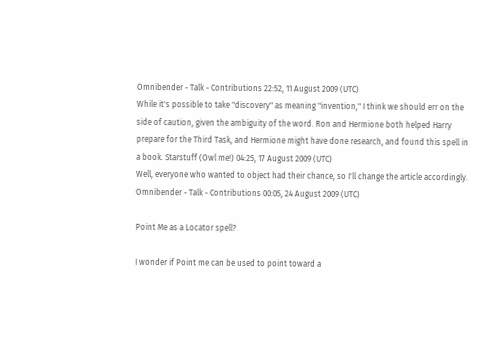Omnibender - Talk - Contributions 22:52, 11 August 2009 (UTC)
While it's possible to take "discovery" as meaning "invention," I think we should err on the side of caution, given the ambiguity of the word. Ron and Hermione both helped Harry prepare for the Third Task, and Hermione might have done research, and found this spell in a book. Starstuff (Owl me!) 04:25, 17 August 2009 (UTC)
Well, everyone who wanted to object had their chance, so I'll change the article accordingly. Omnibender - Talk - Contributions 00:05, 24 August 2009 (UTC)

Point Me as a Locator spell?

I wonder if Point me can be used to point toward a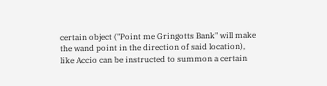certain object ("Point me Gringotts Bank" will make the wand point in the direction of said location), like Accio can be instructed to summon a certain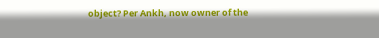object? Per Ankh, now owner of the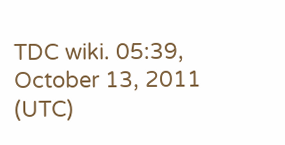TDC wiki. 05:39, October 13, 2011 (UTC)